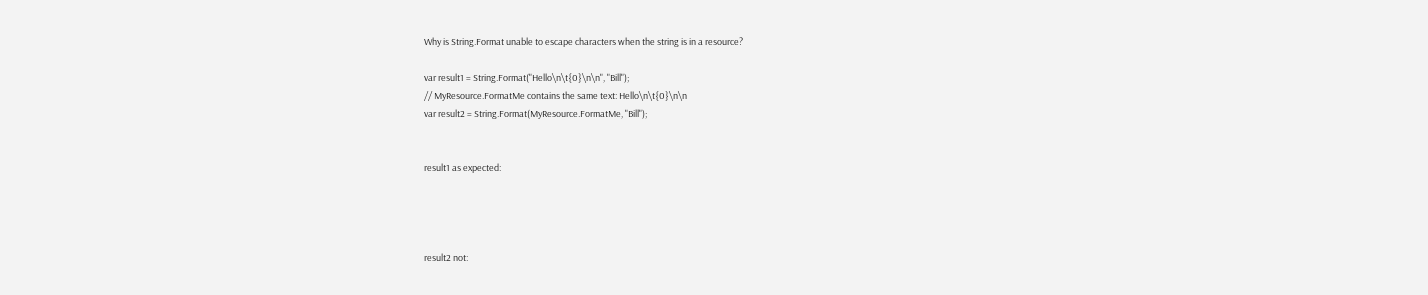Why is String.Format unable to escape characters when the string is in a resource?

var result1 = String.Format("Hello\n\t{0}\n\n", "Bill");
// MyResource.FormatMe contains the same text: Hello\n\t{0}\n\n
var result2 = String.Format(MyResource.FormatMe, "Bill");


result1 as expected:




result2 not: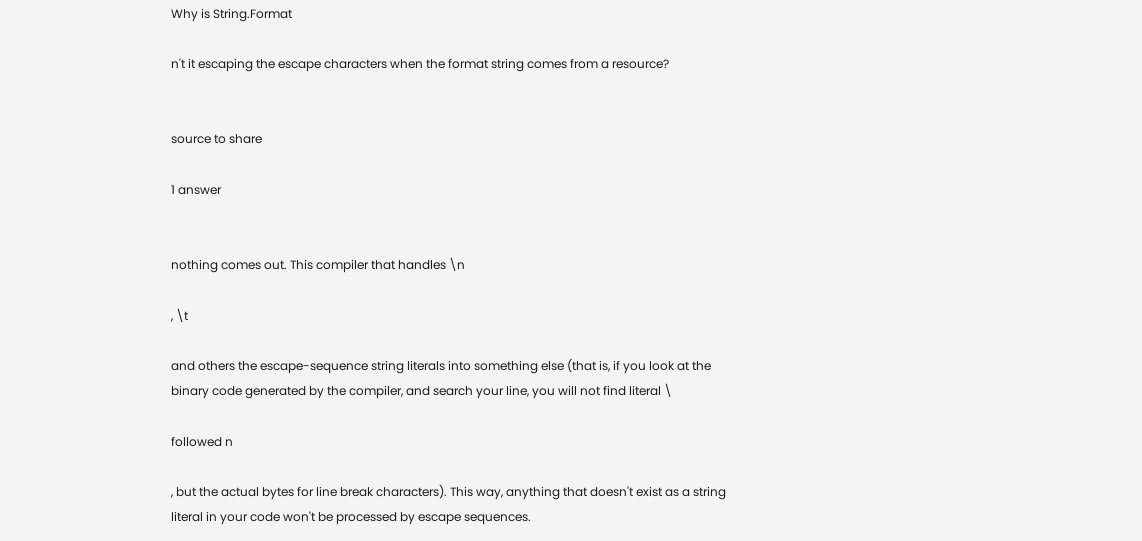Why is String.Format

n't it escaping the escape characters when the format string comes from a resource?


source to share

1 answer


nothing comes out. This compiler that handles \n

, \t

and others the escape-sequence string literals into something else (that is, if you look at the binary code generated by the compiler, and search your line, you will not find literal \

followed n

, but the actual bytes for line break characters). This way, anything that doesn't exist as a string literal in your code won't be processed by escape sequences.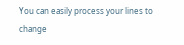You can easily process your lines to change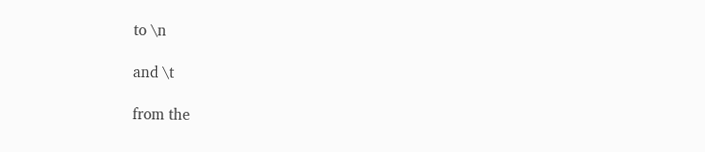to \n

and \t

from the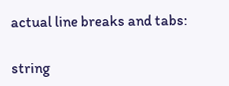actual line breaks and tabs:

string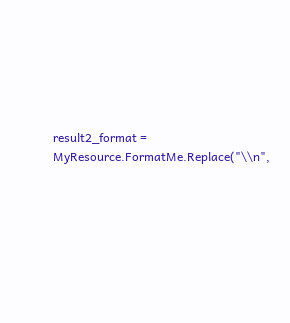result2_format = MyResource.FormatMe.Replace("\\n",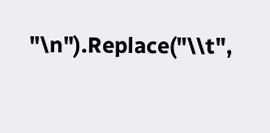"\n").Replace("\\t",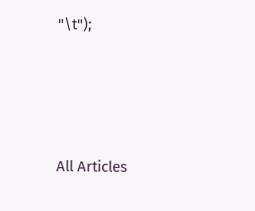"\t");




All Articles